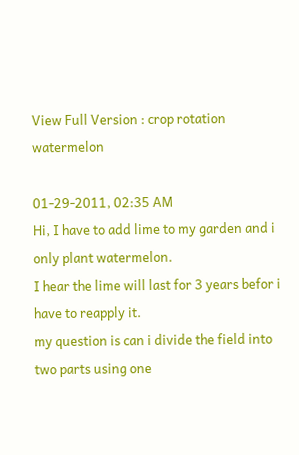View Full Version : crop rotation watermelon

01-29-2011, 02:35 AM
Hi, I have to add lime to my garden and i only plant watermelon.
I hear the lime will last for 3 years befor i have to reapply it.
my question is can i divide the field into two parts using one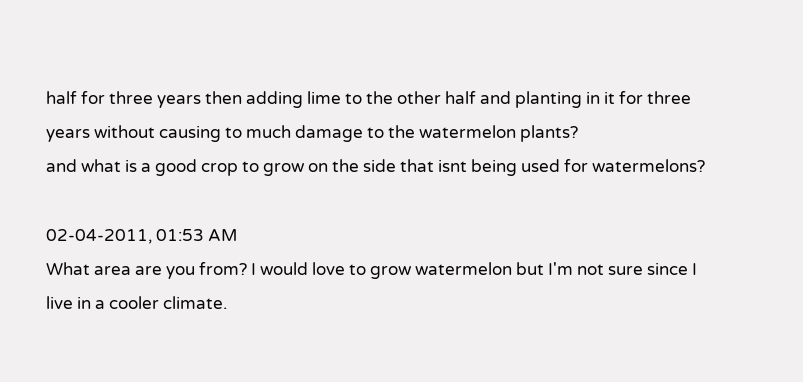half for three years then adding lime to the other half and planting in it for three years without causing to much damage to the watermelon plants?
and what is a good crop to grow on the side that isnt being used for watermelons?

02-04-2011, 01:53 AM
What area are you from? I would love to grow watermelon but I'm not sure since I live in a cooler climate.